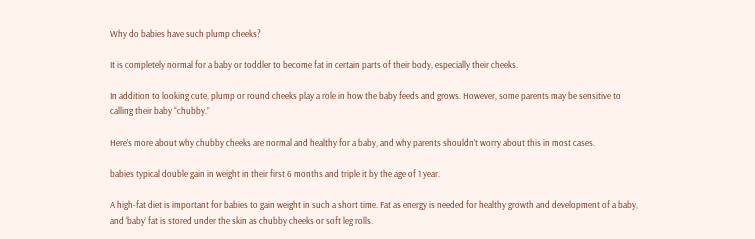Why do babies have such plump cheeks?

It is completely normal for a baby or toddler to become fat in certain parts of their body, especially their cheeks.

In addition to looking cute, plump or round cheeks play a role in how the baby feeds and grows. However, some parents may be sensitive to calling their baby “chubby.”

Here’s more about why chubby cheeks are normal and healthy for a baby, and why parents shouldn’t worry about this in most cases.

babies typical double gain in weight in their first 6 months and triple it by the age of 1 year.

A high-fat diet is important for babies to gain weight in such a short time. Fat as energy is needed for healthy growth and development of a baby, and ‘baby’ fat is stored under the skin as chubby cheeks or soft leg rolls.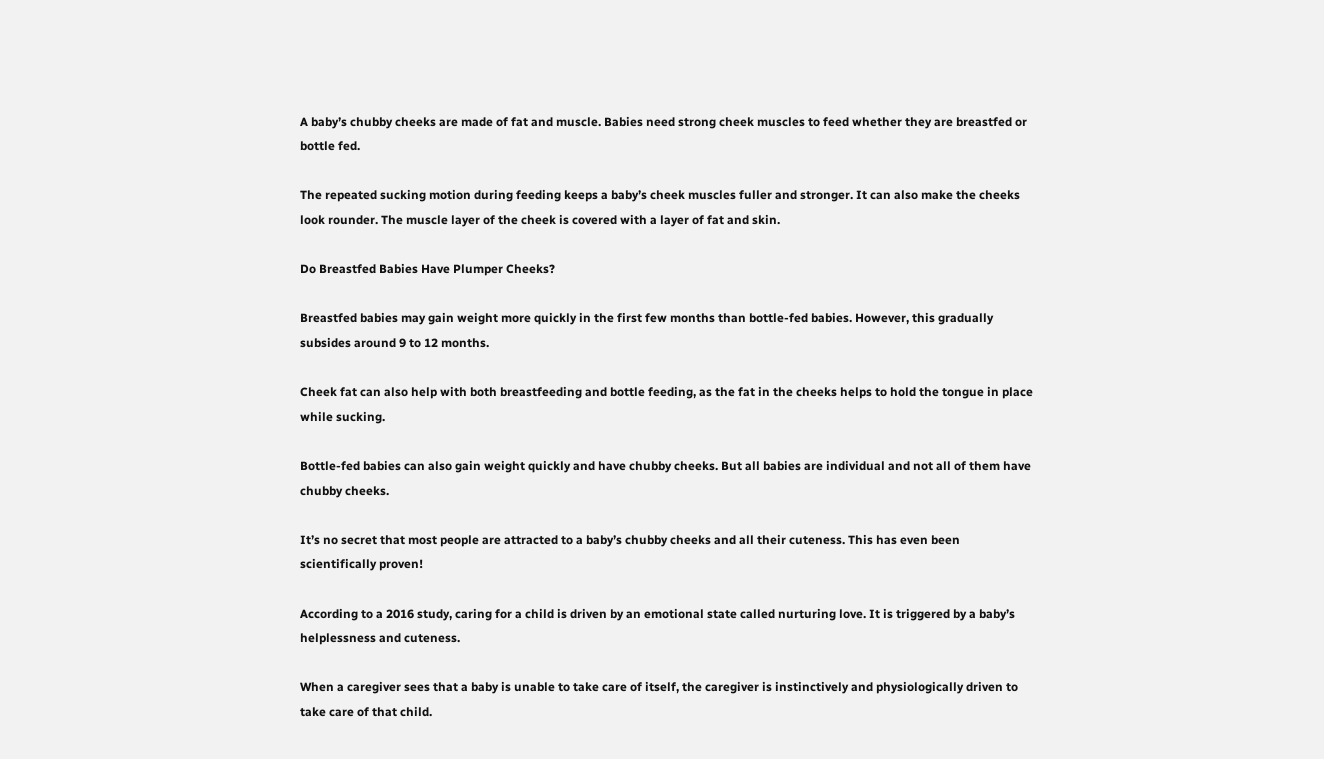A baby’s chubby cheeks are made of fat and muscle. Babies need strong cheek muscles to feed whether they are breastfed or bottle fed.

The repeated sucking motion during feeding keeps a baby’s cheek muscles fuller and stronger. It can also make the cheeks look rounder. The muscle layer of the cheek is covered with a layer of fat and skin.

Do Breastfed Babies Have Plumper Cheeks?

Breastfed babies may gain weight more quickly in the first few months than bottle-fed babies. However, this gradually subsides around 9 to 12 months.

Cheek fat can also help with both breastfeeding and bottle feeding, as the fat in the cheeks helps to hold the tongue in place while sucking.

Bottle-fed babies can also gain weight quickly and have chubby cheeks. But all babies are individual and not all of them have chubby cheeks.

It’s no secret that most people are attracted to a baby’s chubby cheeks and all their cuteness. This has even been scientifically proven!

According to a 2016 study, caring for a child is driven by an emotional state called nurturing love. It is triggered by a baby’s helplessness and cuteness.

When a caregiver sees that a baby is unable to take care of itself, the caregiver is instinctively and physiologically driven to take care of that child.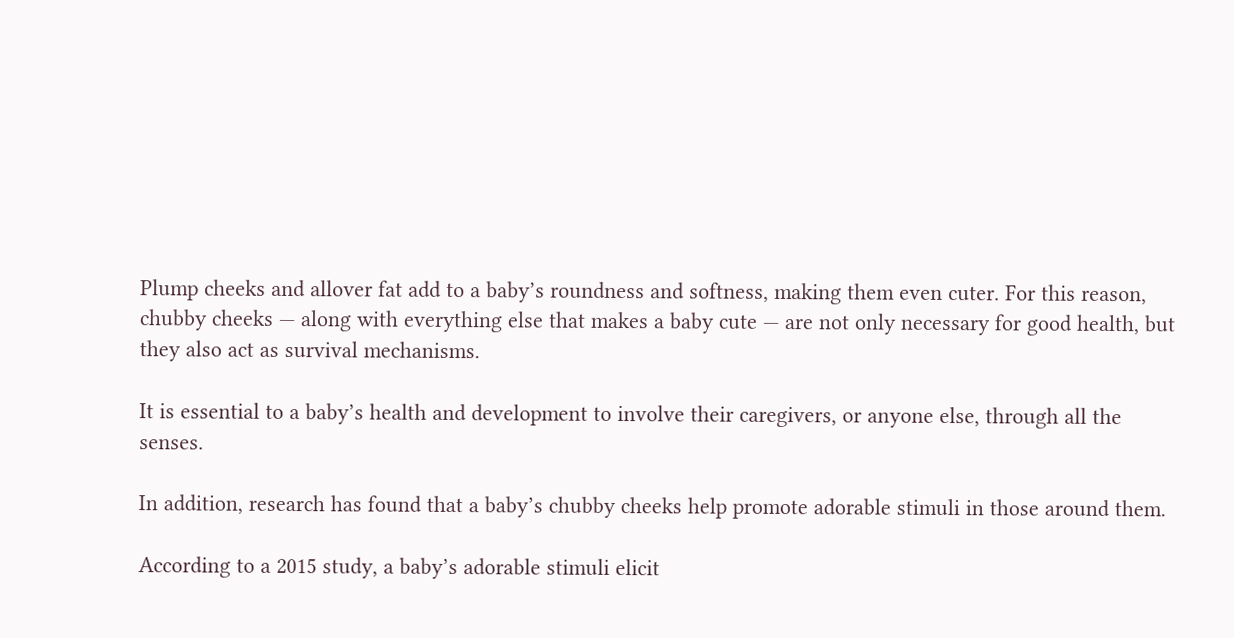Plump cheeks and allover fat add to a baby’s roundness and softness, making them even cuter. For this reason, chubby cheeks — along with everything else that makes a baby cute — are not only necessary for good health, but they also act as survival mechanisms.

It is essential to a baby’s health and development to involve their caregivers, or anyone else, through all the senses.

In addition, research has found that a baby’s chubby cheeks help promote adorable stimuli in those around them.

According to a 2015 study, a baby’s adorable stimuli elicit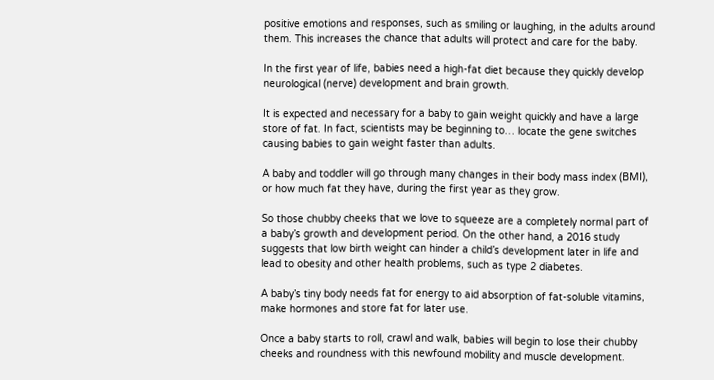positive emotions and responses, such as smiling or laughing, in the adults around them. This increases the chance that adults will protect and care for the baby.

In the first year of life, babies need a high-fat diet because they quickly develop neurological (nerve) development and brain growth.

It is expected and necessary for a baby to gain weight quickly and have a large store of fat. In fact, scientists may be beginning to… locate the gene switches causing babies to gain weight faster than adults.

A baby and toddler will go through many changes in their body mass index (BMI), or how much fat they have, during the first year as they grow.

So those chubby cheeks that we love to squeeze are a completely normal part of a baby’s growth and development period. On the other hand, a 2016 study suggests that low birth weight can hinder a child’s development later in life and lead to obesity and other health problems, such as type 2 diabetes.

A baby’s tiny body needs fat for energy to aid absorption of fat-soluble vitamins, make hormones and store fat for later use.

Once a baby starts to roll, crawl and walk, babies will begin to lose their chubby cheeks and roundness with this newfound mobility and muscle development.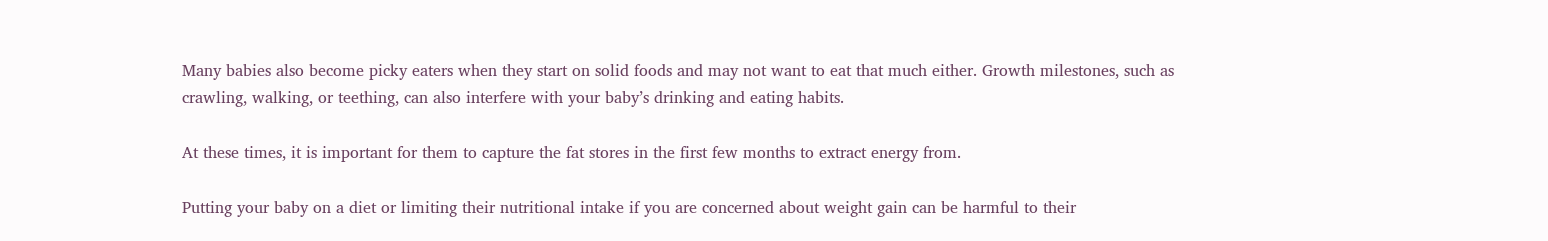Many babies also become picky eaters when they start on solid foods and may not want to eat that much either. Growth milestones, such as crawling, walking, or teething, can also interfere with your baby’s drinking and eating habits.

At these times, it is important for them to capture the fat stores in the first few months to extract energy from.

Putting your baby on a diet or limiting their nutritional intake if you are concerned about weight gain can be harmful to their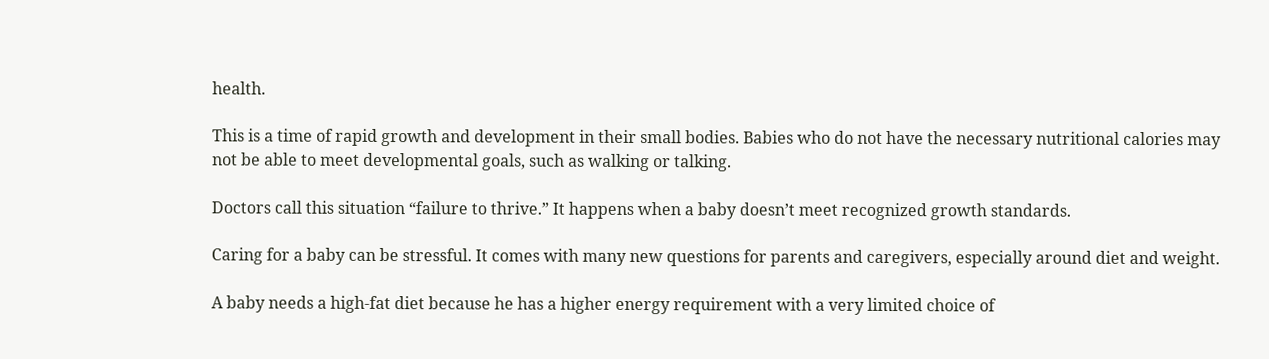health.

This is a time of rapid growth and development in their small bodies. Babies who do not have the necessary nutritional calories may not be able to meet developmental goals, such as walking or talking.

Doctors call this situation “failure to thrive.” It happens when a baby doesn’t meet recognized growth standards.

Caring for a baby can be stressful. It comes with many new questions for parents and caregivers, especially around diet and weight.

A baby needs a high-fat diet because he has a higher energy requirement with a very limited choice of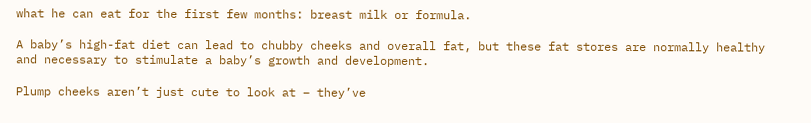what he can eat for the first few months: breast milk or formula.

A baby’s high-fat diet can lead to chubby cheeks and overall fat, but these fat stores are normally healthy and necessary to stimulate a baby’s growth and development.

Plump cheeks aren’t just cute to look at – they’ve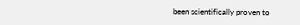been scientifically proven to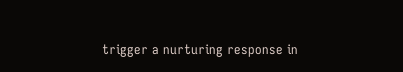trigger a nurturing response in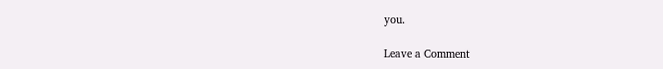you.

Leave a Comment